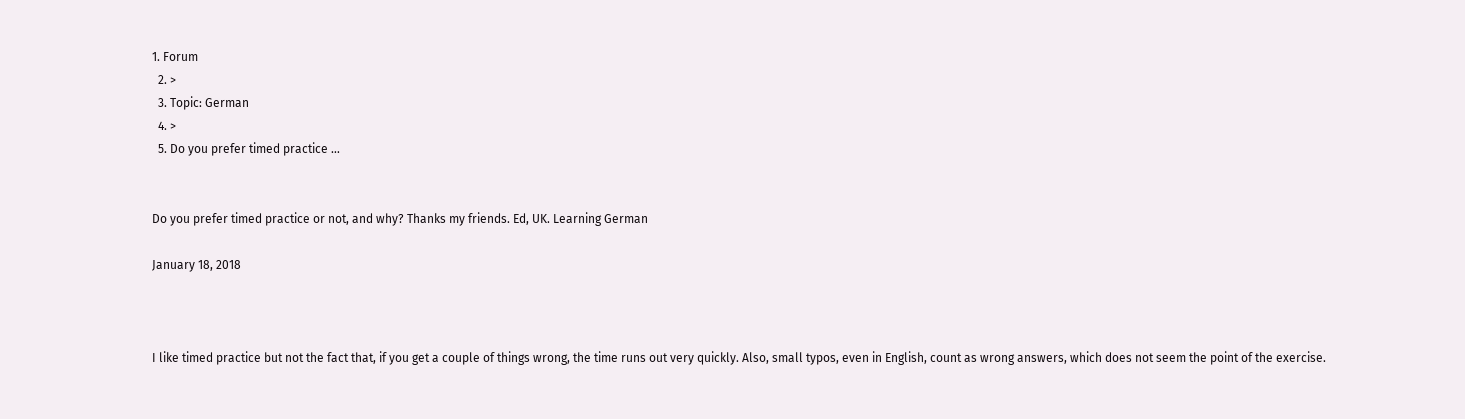1. Forum
  2. >
  3. Topic: German
  4. >
  5. Do you prefer timed practice …


Do you prefer timed practice or not, and why? Thanks my friends. Ed, UK. Learning German

January 18, 2018



I like timed practice but not the fact that, if you get a couple of things wrong, the time runs out very quickly. Also, small typos, even in English, count as wrong answers, which does not seem the point of the exercise.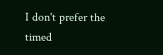I don't prefer the timed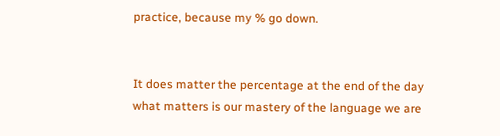practice, because my % go down.


It does matter the percentage at the end of the day what matters is our mastery of the language we are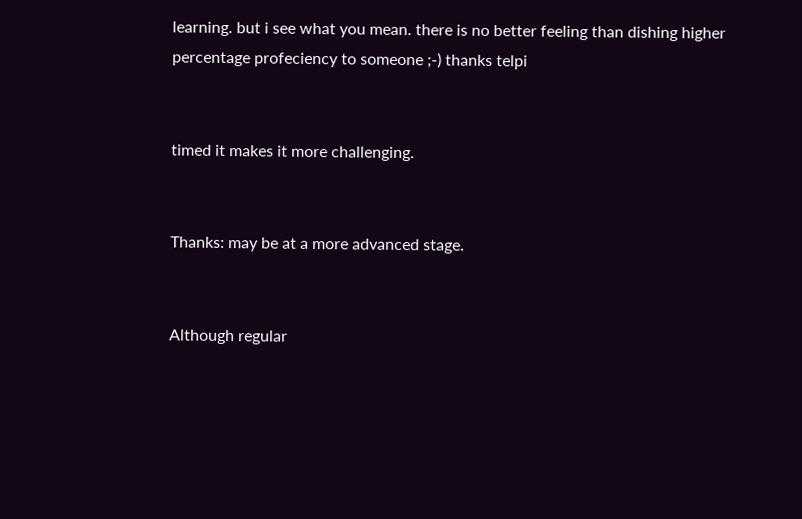learning. but i see what you mean. there is no better feeling than dishing higher percentage profeciency to someone ;-) thanks telpi


timed it makes it more challenging.


Thanks: may be at a more advanced stage.


Although regular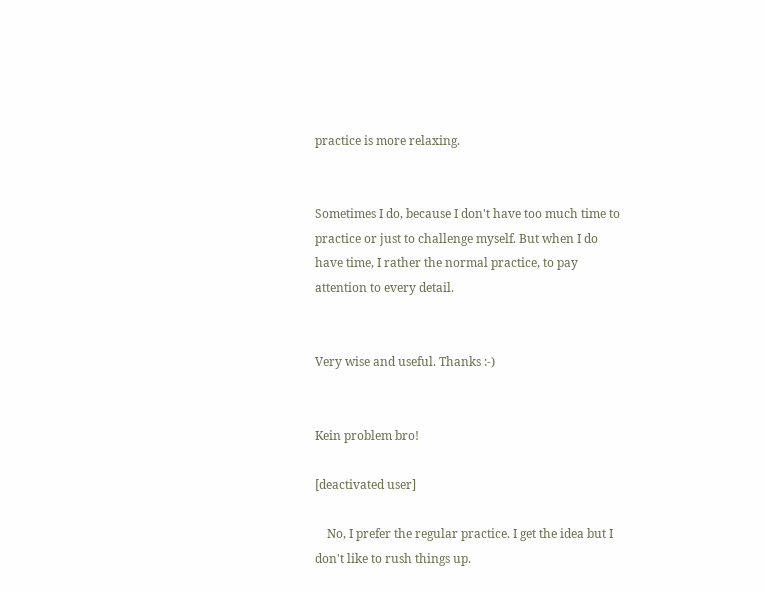practice is more relaxing.


Sometimes I do, because I don't have too much time to practice or just to challenge myself. But when I do have time, I rather the normal practice, to pay attention to every detail.


Very wise and useful. Thanks :-)


Kein problem bro!

[deactivated user]

    No, I prefer the regular practice. I get the idea but I don't like to rush things up.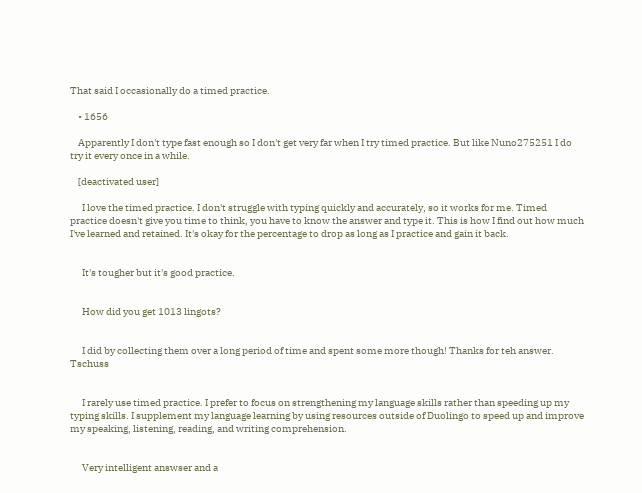That said I occasionally do a timed practice.

    • 1656

    Apparently I don't type fast enough so I don't get very far when I try timed practice. But like Nuno275251 I do try it every once in a while.

    [deactivated user]

      I love the timed practice. I don't struggle with typing quickly and accurately, so it works for me. Timed practice doesn't give you time to think, you have to know the answer and type it. This is how I find out how much I've learned and retained. It's okay for the percentage to drop as long as I practice and gain it back.


      It's tougher but it's good practice.


      How did you get 1013 lingots?


      I did by collecting them over a long period of time and spent some more though! Thanks for teh answer. Tschuss


      I rarely use timed practice. I prefer to focus on strengthening my language skills rather than speeding up my typing skills. I supplement my language learning by using resources outside of Duolingo to speed up and improve my speaking, listening, reading, and writing comprehension.


      Very intelligent answser and a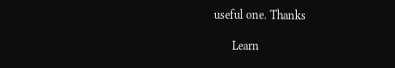useful one. Thanks

      Learn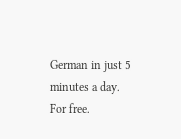German in just 5 minutes a day. For free.